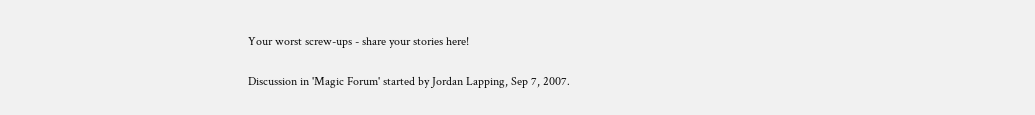Your worst screw-ups - share your stories here!

Discussion in 'Magic Forum' started by Jordan Lapping, Sep 7, 2007.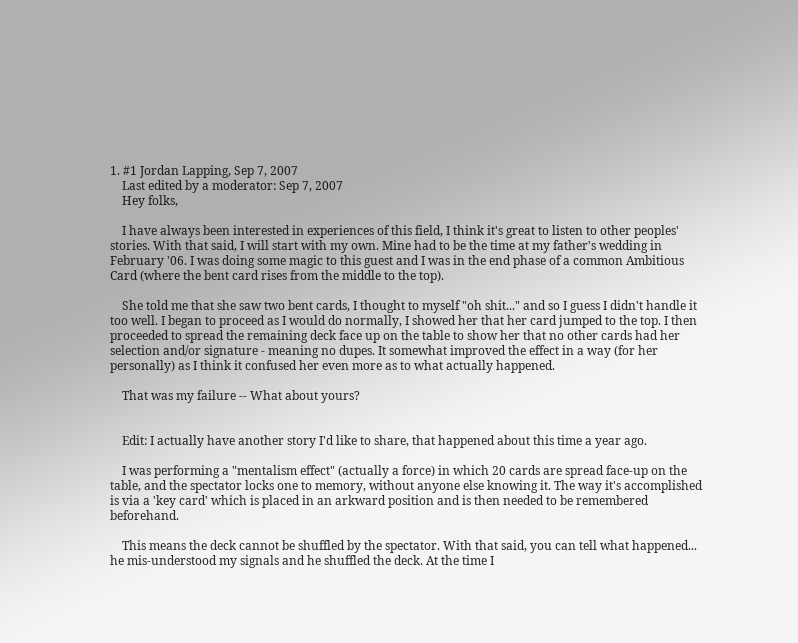1. #1 Jordan Lapping, Sep 7, 2007
    Last edited by a moderator: Sep 7, 2007
    Hey folks,

    I have always been interested in experiences of this field, I think it's great to listen to other peoples' stories. With that said, I will start with my own. Mine had to be the time at my father's wedding in February '06. I was doing some magic to this guest and I was in the end phase of a common Ambitious Card (where the bent card rises from the middle to the top).

    She told me that she saw two bent cards, I thought to myself "oh shit..." and so I guess I didn't handle it too well. I began to proceed as I would do normally, I showed her that her card jumped to the top. I then proceeded to spread the remaining deck face up on the table to show her that no other cards had her selection and/or signature - meaning no dupes. It somewhat improved the effect in a way (for her personally) as I think it confused her even more as to what actually happened.

    That was my failure -- What about yours?


    Edit: I actually have another story I'd like to share, that happened about this time a year ago.

    I was performing a "mentalism effect" (actually a force) in which 20 cards are spread face-up on the table, and the spectator locks one to memory, without anyone else knowing it. The way it's accomplished is via a 'key card' which is placed in an arkward position and is then needed to be remembered beforehand.

    This means the deck cannot be shuffled by the spectator. With that said, you can tell what happened... he mis-understood my signals and he shuffled the deck. At the time I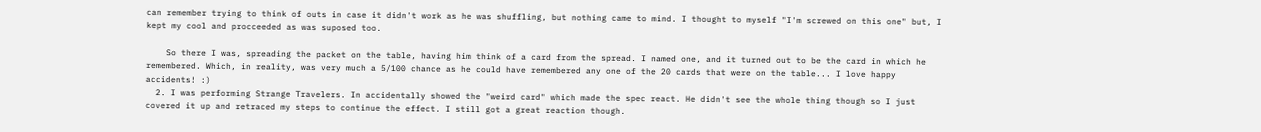can remember trying to think of outs in case it didn't work as he was shuffling, but nothing came to mind. I thought to myself "I'm screwed on this one" but, I kept my cool and procceeded as was suposed too.

    So there I was, spreading the packet on the table, having him think of a card from the spread. I named one, and it turned out to be the card in which he remembered. Which, in reality, was very much a 5/100 chance as he could have remembered any one of the 20 cards that were on the table... I love happy accidents! :)
  2. I was performing Strange Travelers. In accidentally showed the "weird card" which made the spec react. He didn't see the whole thing though so I just covered it up and retraced my steps to continue the effect. I still got a great reaction though.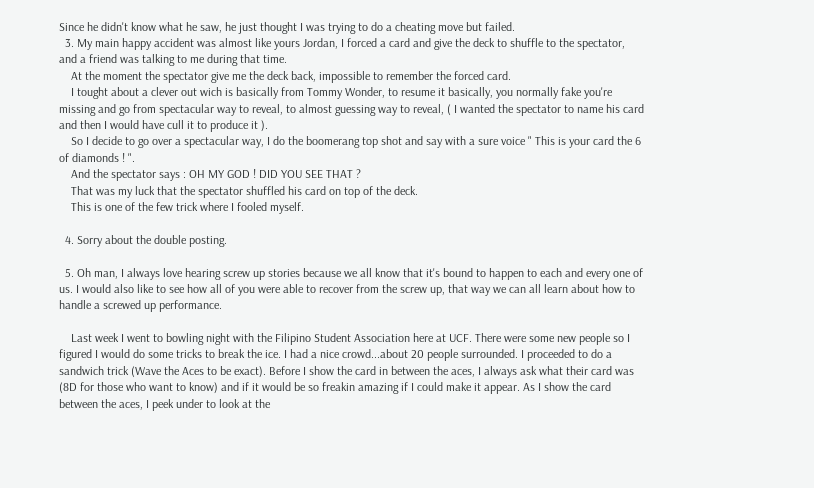Since he didn't know what he saw, he just thought I was trying to do a cheating move but failed.
  3. My main happy accident was almost like yours Jordan, I forced a card and give the deck to shuffle to the spectator, and a friend was talking to me during that time.
    At the moment the spectator give me the deck back, impossible to remember the forced card.
    I tought about a clever out wich is basically from Tommy Wonder, to resume it basically, you normally fake you're missing and go from spectacular way to reveal, to almost guessing way to reveal, ( I wanted the spectator to name his card and then I would have cull it to produce it ).
    So I decide to go over a spectacular way, I do the boomerang top shot and say with a sure voice " This is your card the 6 of diamonds ! ".
    And the spectator says : OH MY GOD ! DID YOU SEE THAT ?
    That was my luck that the spectator shuffled his card on top of the deck.
    This is one of the few trick where I fooled myself.

  4. Sorry about the double posting.

  5. Oh man, I always love hearing screw up stories because we all know that it's bound to happen to each and every one of us. I would also like to see how all of you were able to recover from the screw up, that way we can all learn about how to handle a screwed up performance.

    Last week I went to bowling night with the Filipino Student Association here at UCF. There were some new people so I figured I would do some tricks to break the ice. I had a nice crowd...about 20 people surrounded. I proceeded to do a sandwich trick (Wave the Aces to be exact). Before I show the card in between the aces, I always ask what their card was (8D for those who want to know) and if it would be so freakin amazing if I could make it appear. As I show the card between the aces, I peek under to look at the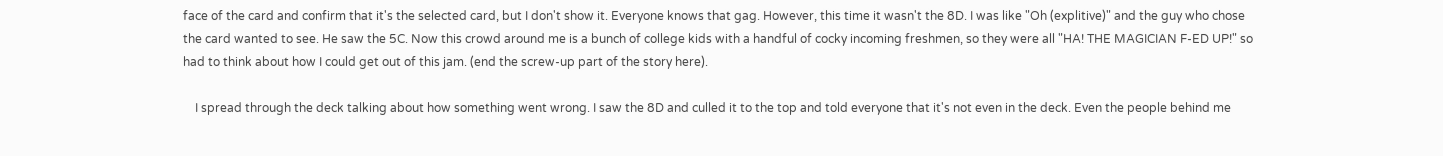face of the card and confirm that it's the selected card, but I don't show it. Everyone knows that gag. However, this time it wasn't the 8D. I was like "Oh (explitive)" and the guy who chose the card wanted to see. He saw the 5C. Now this crowd around me is a bunch of college kids with a handful of cocky incoming freshmen, so they were all "HA! THE MAGICIAN F-ED UP!" so had to think about how I could get out of this jam. (end the screw-up part of the story here).

    I spread through the deck talking about how something went wrong. I saw the 8D and culled it to the top and told everyone that it's not even in the deck. Even the people behind me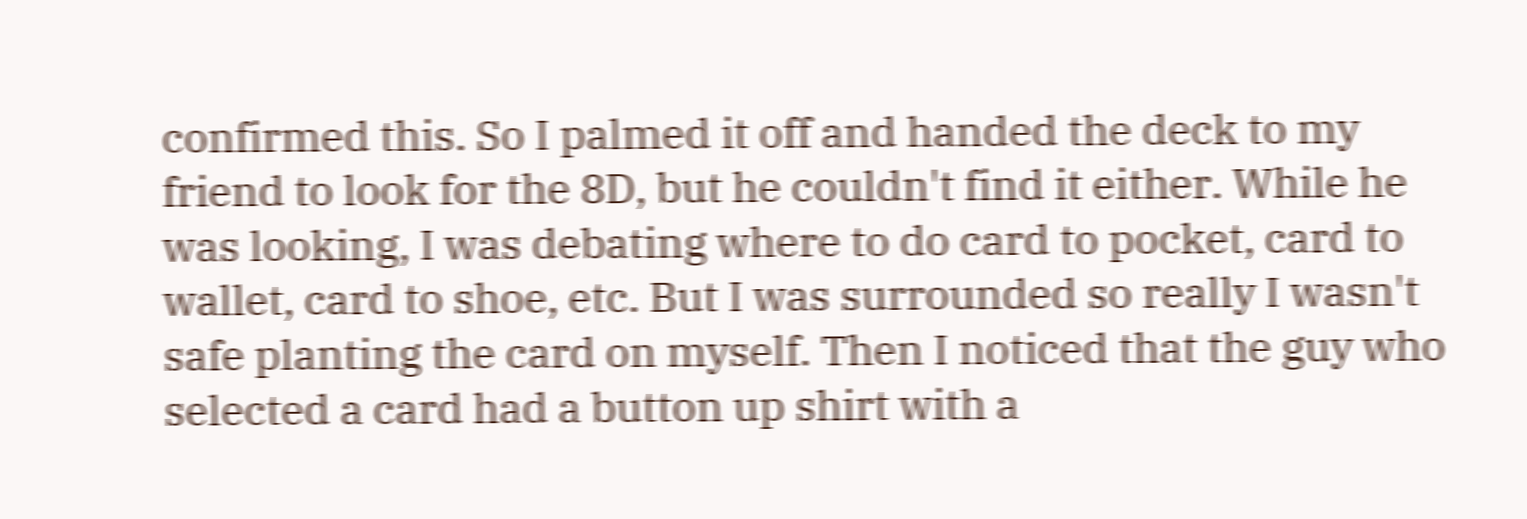confirmed this. So I palmed it off and handed the deck to my friend to look for the 8D, but he couldn't find it either. While he was looking, I was debating where to do card to pocket, card to wallet, card to shoe, etc. But I was surrounded so really I wasn't safe planting the card on myself. Then I noticed that the guy who selected a card had a button up shirt with a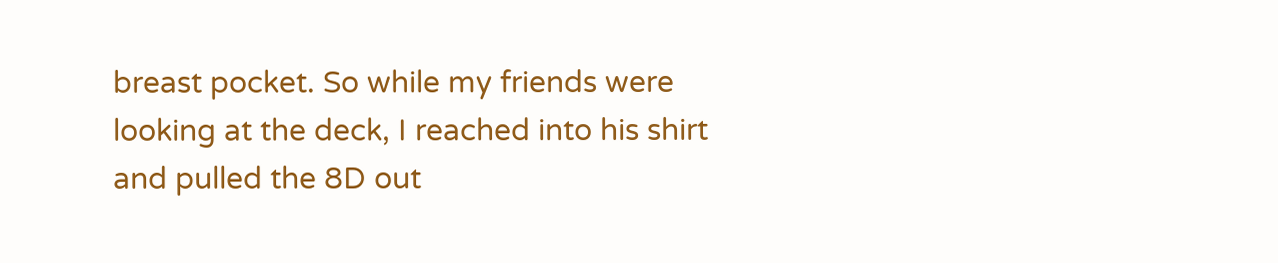breast pocket. So while my friends were looking at the deck, I reached into his shirt and pulled the 8D out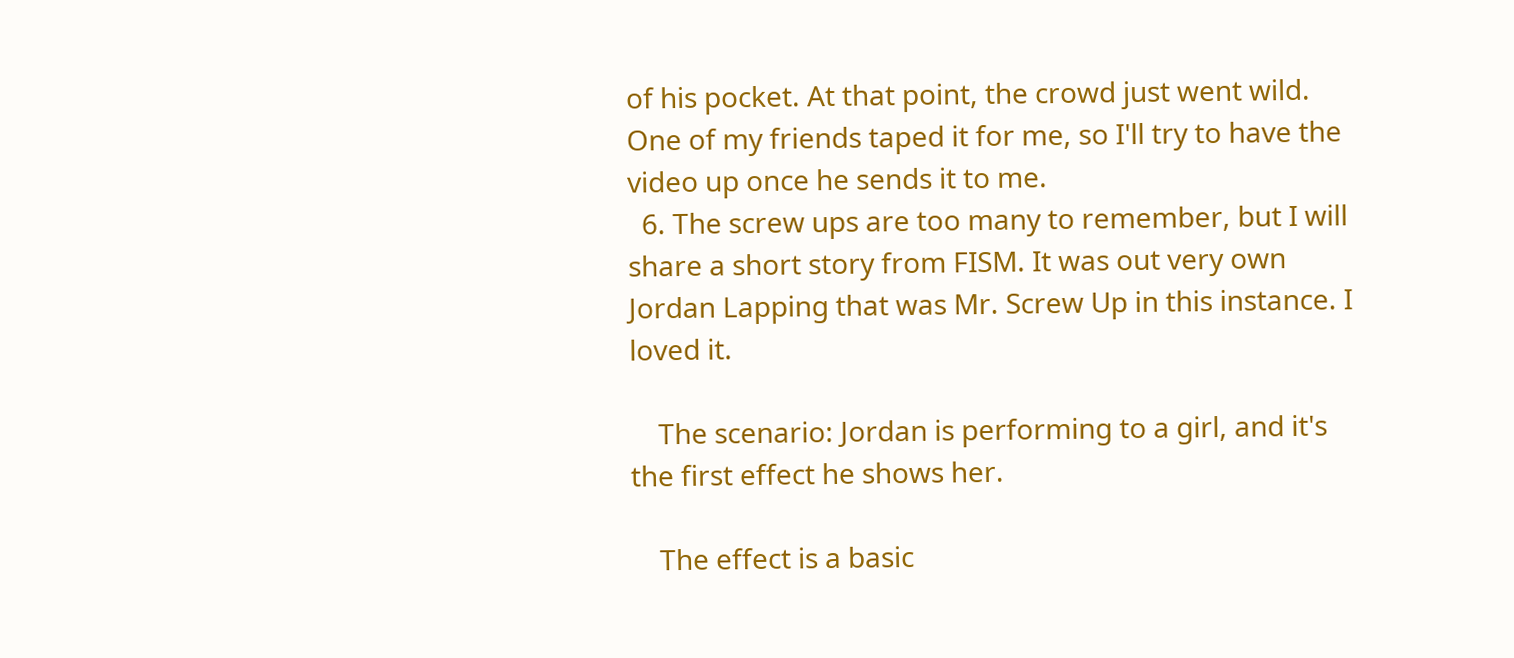of his pocket. At that point, the crowd just went wild. One of my friends taped it for me, so I'll try to have the video up once he sends it to me.
  6. The screw ups are too many to remember, but I will share a short story from FISM. It was out very own Jordan Lapping that was Mr. Screw Up in this instance. I loved it.

    The scenario: Jordan is performing to a girl, and it's the first effect he shows her.

    The effect is a basic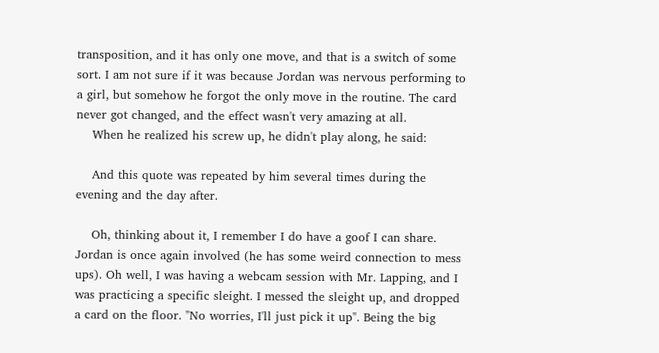transposition, and it has only one move, and that is a switch of some sort. I am not sure if it was because Jordan was nervous performing to a girl, but somehow he forgot the only move in the routine. The card never got changed, and the effect wasn't very amazing at all.
    When he realized his screw up, he didn't play along, he said:

    And this quote was repeated by him several times during the evening and the day after.

    Oh, thinking about it, I remember I do have a goof I can share. Jordan is once again involved (he has some weird connection to mess ups). Oh well, I was having a webcam session with Mr. Lapping, and I was practicing a specific sleight. I messed the sleight up, and dropped a card on the floor. "No worries, I'll just pick it up". Being the big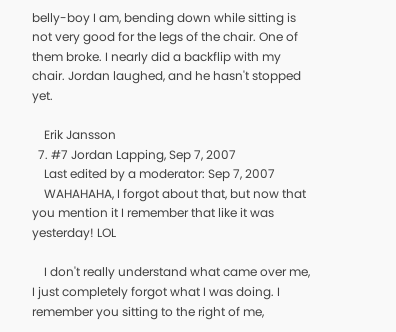belly-boy I am, bending down while sitting is not very good for the legs of the chair. One of them broke. I nearly did a backflip with my chair. Jordan laughed, and he hasn't stopped yet.

    Erik Jansson
  7. #7 Jordan Lapping, Sep 7, 2007
    Last edited by a moderator: Sep 7, 2007
    WAHAHAHA, I forgot about that, but now that you mention it I remember that like it was yesterday! LOL

    I don't really understand what came over me, I just completely forgot what I was doing. I remember you sitting to the right of me,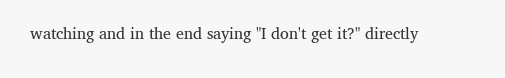watching and in the end saying "I don't get it?" directly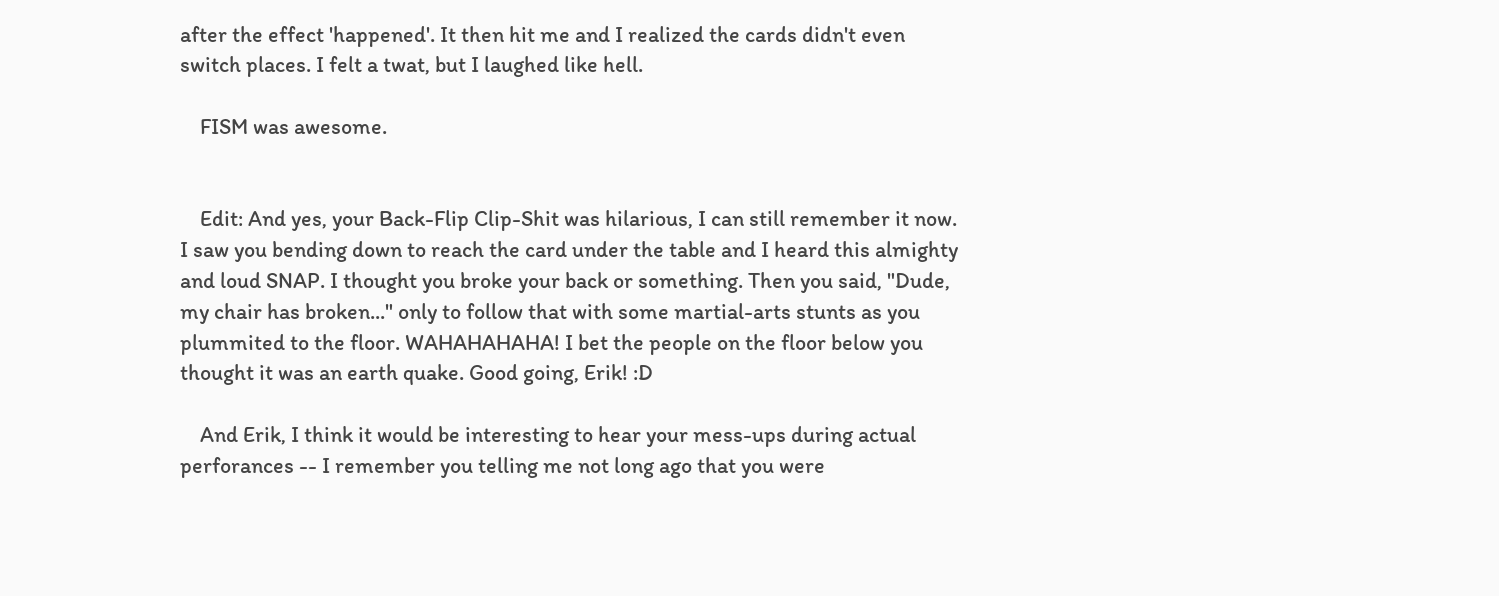after the effect 'happened'. It then hit me and I realized the cards didn't even switch places. I felt a twat, but I laughed like hell.

    FISM was awesome.


    Edit: And yes, your Back-Flip Clip-Shit was hilarious, I can still remember it now. I saw you bending down to reach the card under the table and I heard this almighty and loud SNAP. I thought you broke your back or something. Then you said, "Dude, my chair has broken..." only to follow that with some martial-arts stunts as you plummited to the floor. WAHAHAHAHA! I bet the people on the floor below you thought it was an earth quake. Good going, Erik! :D

    And Erik, I think it would be interesting to hear your mess-ups during actual perforances -- I remember you telling me not long ago that you were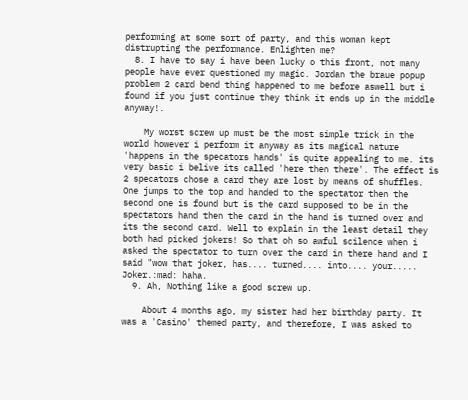performing at some sort of party, and this woman kept distrupting the performance. Enlighten me?
  8. I have to say i have been lucky o this front, not many people have ever questioned my magic. Jordan the braue popup problem 2 card bend thing happened to me before aswell but i found if you just continue they think it ends up in the middle anyway!.

    My worst screw up must be the most simple trick in the world however i perform it anyway as its magical nature 'happens in the specators hands' is quite appealing to me. its very basic i belive its called 'here then there'. The effect is 2 specators chose a card they are lost by means of shuffles. One jumps to the top and handed to the spectator then the second one is found but is the card supposed to be in the spectators hand then the card in the hand is turned over and its the second card. Well to explain in the least detail they both had picked jokers! So that oh so awful scilence when i asked the spectator to turn over the card in there hand and I said "wow that joker, has.... turned.... into.... your..... Joker.:mad: haha.
  9. Ah, Nothing like a good screw up.

    About 4 months ago, my sister had her birthday party. It was a 'Casino' themed party, and therefore, I was asked to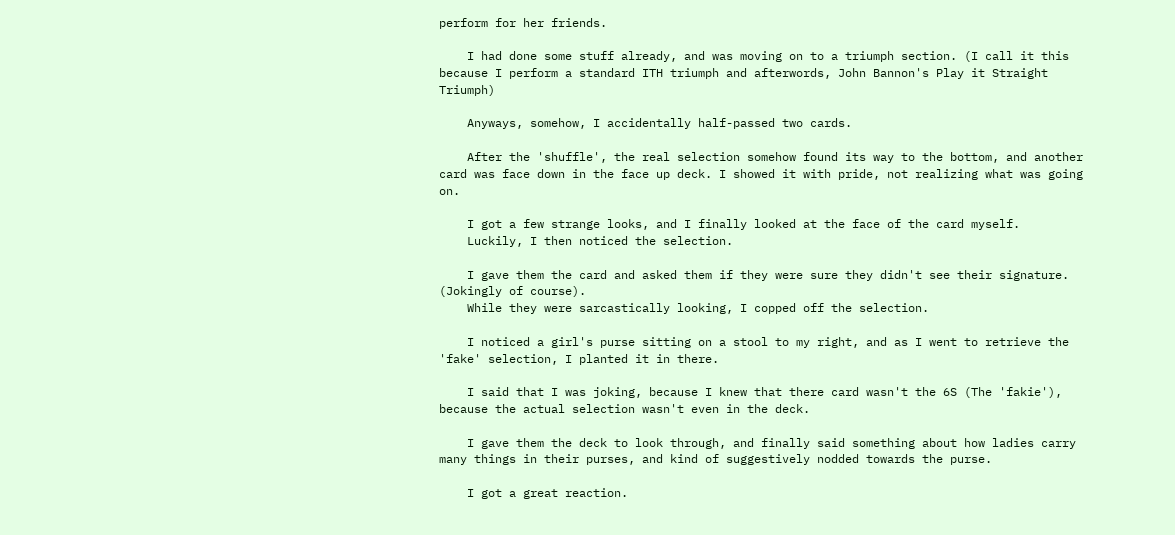perform for her friends.

    I had done some stuff already, and was moving on to a triumph section. (I call it this because I perform a standard ITH triumph and afterwords, John Bannon's Play it Straight Triumph)

    Anyways, somehow, I accidentally half-passed two cards.

    After the 'shuffle', the real selection somehow found its way to the bottom, and another card was face down in the face up deck. I showed it with pride, not realizing what was going on.

    I got a few strange looks, and I finally looked at the face of the card myself.
    Luckily, I then noticed the selection.

    I gave them the card and asked them if they were sure they didn't see their signature. (Jokingly of course).
    While they were sarcastically looking, I copped off the selection.

    I noticed a girl's purse sitting on a stool to my right, and as I went to retrieve the 'fake' selection, I planted it in there.

    I said that I was joking, because I knew that there card wasn't the 6S (The 'fakie'), because the actual selection wasn't even in the deck.

    I gave them the deck to look through, and finally said something about how ladies carry many things in their purses, and kind of suggestively nodded towards the purse.

    I got a great reaction.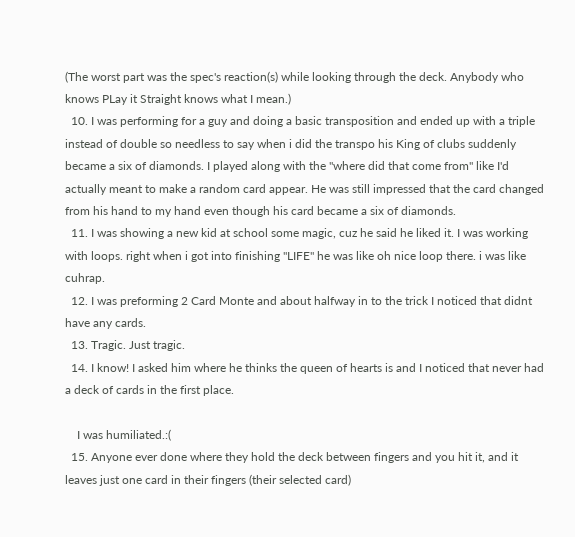(The worst part was the spec's reaction(s) while looking through the deck. Anybody who knows PLay it Straight knows what I mean.)
  10. I was performing for a guy and doing a basic transposition and ended up with a triple instead of double so needless to say when i did the transpo his King of clubs suddenly became a six of diamonds. I played along with the "where did that come from" like I'd actually meant to make a random card appear. He was still impressed that the card changed from his hand to my hand even though his card became a six of diamonds.
  11. I was showing a new kid at school some magic, cuz he said he liked it. I was working with loops. right when i got into finishing "LIFE" he was like oh nice loop there. i was like cuhrap.
  12. I was preforming 2 Card Monte and about halfway in to the trick I noticed that didnt have any cards.
  13. Tragic. Just tragic.
  14. I know! I asked him where he thinks the queen of hearts is and I noticed that never had a deck of cards in the first place.

    I was humiliated.:(
  15. Anyone ever done where they hold the deck between fingers and you hit it, and it leaves just one card in their fingers (their selected card)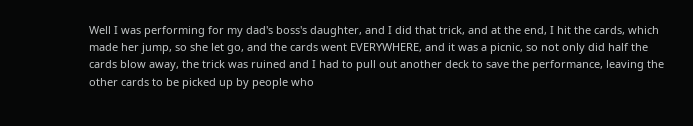Well I was performing for my dad's boss's daughter, and I did that trick, and at the end, I hit the cards, which made her jump, so she let go, and the cards went EVERYWHERE, and it was a picnic, so not only did half the cards blow away, the trick was ruined and I had to pull out another deck to save the performance, leaving the other cards to be picked up by people who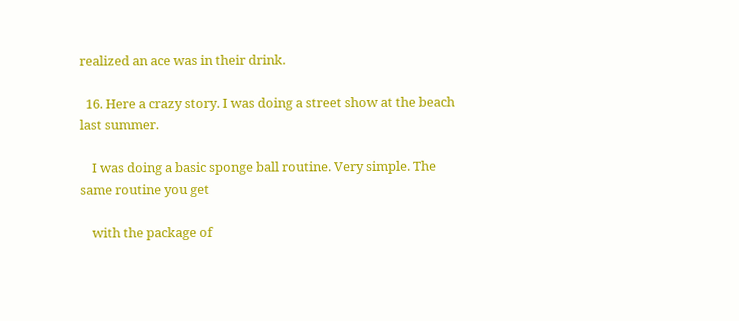realized an ace was in their drink.

  16. Here a crazy story. I was doing a street show at the beach last summer.

    I was doing a basic sponge ball routine. Very simple. The same routine you get

    with the package of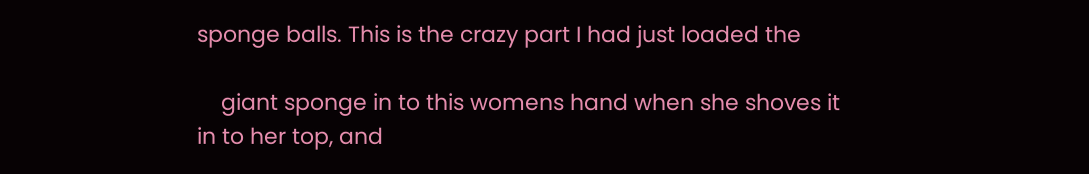sponge balls. This is the crazy part I had just loaded the

    giant sponge in to this womens hand when she shoves it in to her top, and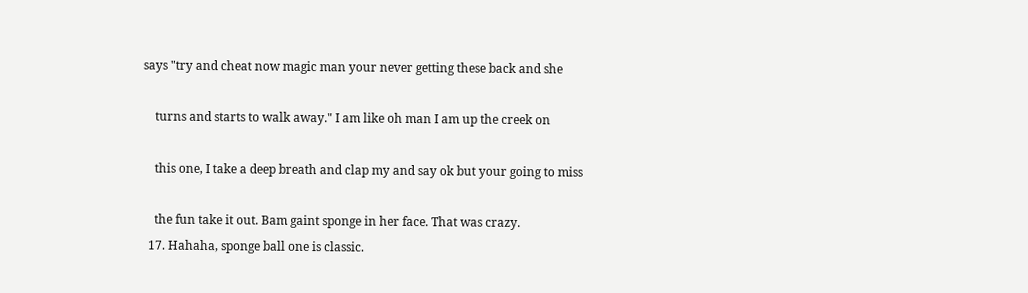says "try and cheat now magic man your never getting these back and she

    turns and starts to walk away." I am like oh man I am up the creek on

    this one, I take a deep breath and clap my and say ok but your going to miss

    the fun take it out. Bam gaint sponge in her face. That was crazy.
  17. Hahaha, sponge ball one is classic.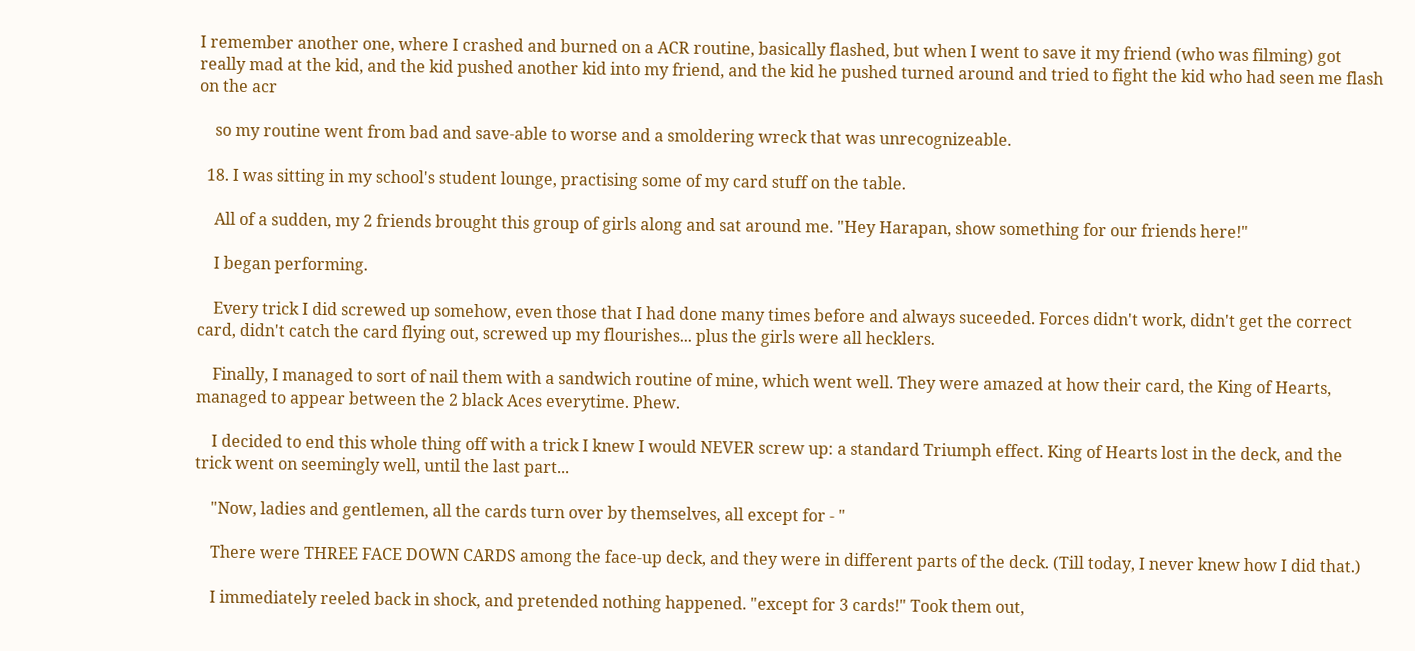I remember another one, where I crashed and burned on a ACR routine, basically flashed, but when I went to save it my friend (who was filming) got really mad at the kid, and the kid pushed another kid into my friend, and the kid he pushed turned around and tried to fight the kid who had seen me flash on the acr

    so my routine went from bad and save-able to worse and a smoldering wreck that was unrecognizeable.

  18. I was sitting in my school's student lounge, practising some of my card stuff on the table.

    All of a sudden, my 2 friends brought this group of girls along and sat around me. "Hey Harapan, show something for our friends here!"

    I began performing.

    Every trick I did screwed up somehow, even those that I had done many times before and always suceeded. Forces didn't work, didn't get the correct card, didn't catch the card flying out, screwed up my flourishes... plus the girls were all hecklers.

    Finally, I managed to sort of nail them with a sandwich routine of mine, which went well. They were amazed at how their card, the King of Hearts, managed to appear between the 2 black Aces everytime. Phew.

    I decided to end this whole thing off with a trick I knew I would NEVER screw up: a standard Triumph effect. King of Hearts lost in the deck, and the trick went on seemingly well, until the last part...

    "Now, ladies and gentlemen, all the cards turn over by themselves, all except for - "

    There were THREE FACE DOWN CARDS among the face-up deck, and they were in different parts of the deck. (Till today, I never knew how I did that.)

    I immediately reeled back in shock, and pretended nothing happened. "except for 3 cards!" Took them out,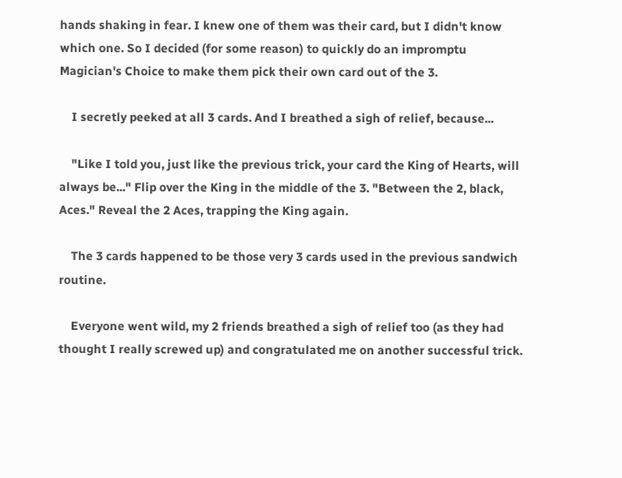hands shaking in fear. I knew one of them was their card, but I didn't know which one. So I decided (for some reason) to quickly do an impromptu Magician's Choice to make them pick their own card out of the 3.

    I secretly peeked at all 3 cards. And I breathed a sigh of relief, because...

    "Like I told you, just like the previous trick, your card the King of Hearts, will always be..." Flip over the King in the middle of the 3. "Between the 2, black, Aces." Reveal the 2 Aces, trapping the King again.

    The 3 cards happened to be those very 3 cards used in the previous sandwich routine.

    Everyone went wild, my 2 friends breathed a sigh of relief too (as they had thought I really screwed up) and congratulated me on another successful trick.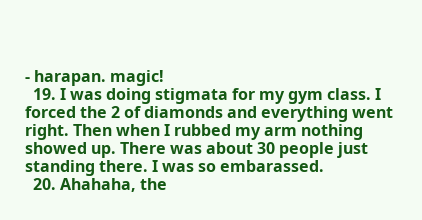- harapan. magic!
  19. I was doing stigmata for my gym class. I forced the 2 of diamonds and everything went right. Then when I rubbed my arm nothing showed up. There was about 30 people just standing there. I was so embarassed.
  20. Ahahaha, the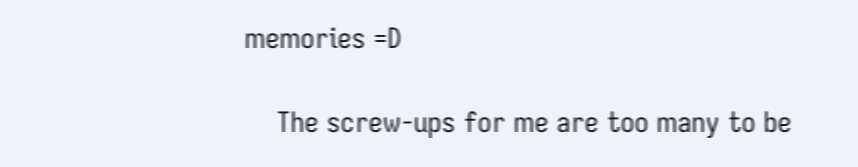memories =D

    The screw-ups for me are too many to be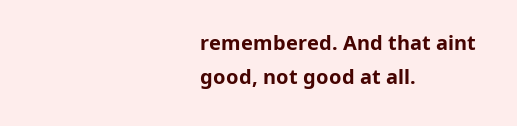remembered. And that aint good, not good at all.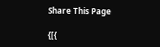Share This Page

{[{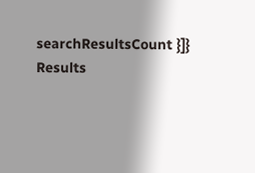searchResultsCount }]} Results